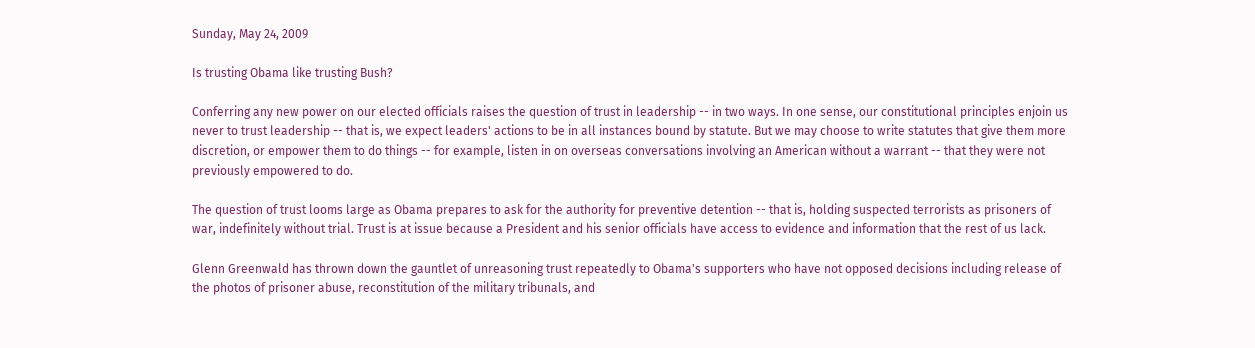Sunday, May 24, 2009

Is trusting Obama like trusting Bush?

Conferring any new power on our elected officials raises the question of trust in leadership -- in two ways. In one sense, our constitutional principles enjoin us never to trust leadership -- that is, we expect leaders' actions to be in all instances bound by statute. But we may choose to write statutes that give them more discretion, or empower them to do things -- for example, listen in on overseas conversations involving an American without a warrant -- that they were not previously empowered to do.

The question of trust looms large as Obama prepares to ask for the authority for preventive detention -- that is, holding suspected terrorists as prisoners of war, indefinitely without trial. Trust is at issue because a President and his senior officials have access to evidence and information that the rest of us lack.

Glenn Greenwald has thrown down the gauntlet of unreasoning trust repeatedly to Obama's supporters who have not opposed decisions including release of the photos of prisoner abuse, reconstitution of the military tribunals, and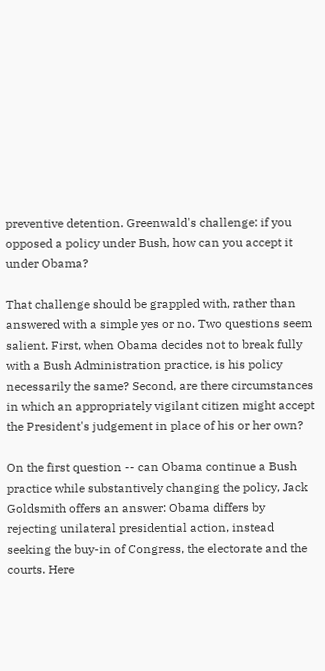preventive detention. Greenwald's challenge: if you opposed a policy under Bush, how can you accept it under Obama?

That challenge should be grappled with, rather than answered with a simple yes or no. Two questions seem salient. First, when Obama decides not to break fully with a Bush Administration practice, is his policy necessarily the same? Second, are there circumstances in which an appropriately vigilant citizen might accept the President's judgement in place of his or her own?

On the first question -- can Obama continue a Bush practice while substantively changing the policy, Jack Goldsmith offers an answer: Obama differs by rejecting unilateral presidential action, instead seeking the buy-in of Congress, the electorate and the courts. Here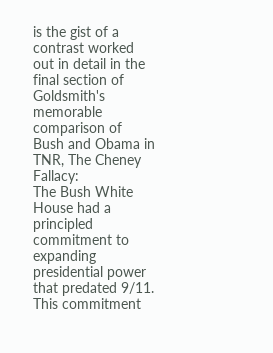is the gist of a contrast worked out in detail in the final section of Goldsmith's memorable comparison of Bush and Obama in TNR, The Cheney Fallacy:
The Bush White House had a principled commitment to expanding presidential power that predated 9/11. This commitment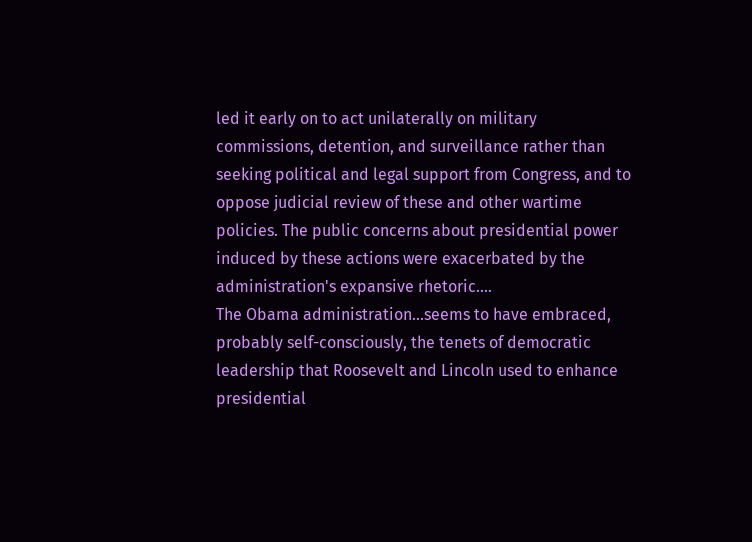led it early on to act unilaterally on military commissions, detention, and surveillance rather than seeking political and legal support from Congress, and to oppose judicial review of these and other wartime policies. The public concerns about presidential power induced by these actions were exacerbated by the administration's expansive rhetoric....
The Obama administration...seems to have embraced, probably self-consciously, the tenets of democratic leadership that Roosevelt and Lincoln used to enhance presidential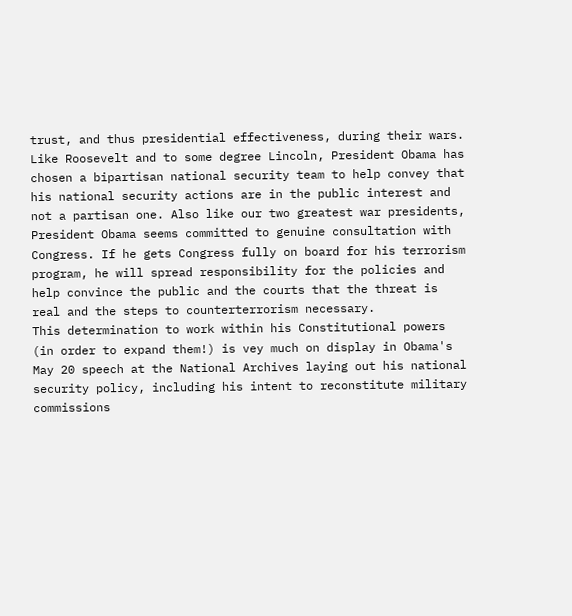trust, and thus presidential effectiveness, during their wars. Like Roosevelt and to some degree Lincoln, President Obama has chosen a bipartisan national security team to help convey that his national security actions are in the public interest and not a partisan one. Also like our two greatest war presidents, President Obama seems committed to genuine consultation with Congress. If he gets Congress fully on board for his terrorism program, he will spread responsibility for the policies and help convince the public and the courts that the threat is real and the steps to counterterrorism necessary.
This determination to work within his Constitutional powers (in order to expand them!) is vey much on display in Obama's May 20 speech at the National Archives laying out his national security policy, including his intent to reconstitute military commissions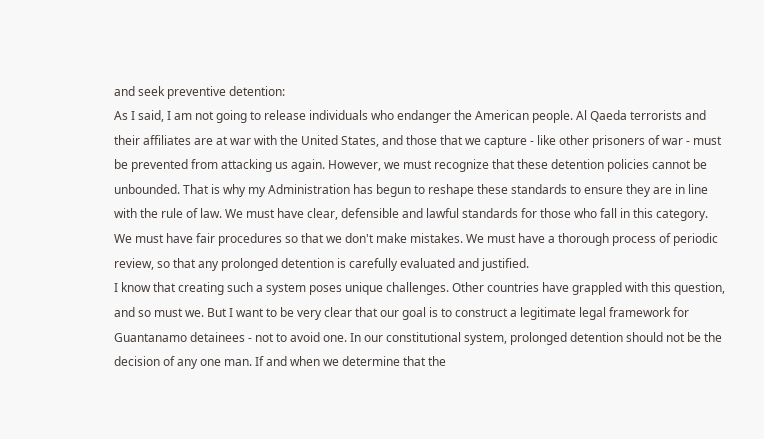and seek preventive detention:
As I said, I am not going to release individuals who endanger the American people. Al Qaeda terrorists and their affiliates are at war with the United States, and those that we capture - like other prisoners of war - must be prevented from attacking us again. However, we must recognize that these detention policies cannot be unbounded. That is why my Administration has begun to reshape these standards to ensure they are in line with the rule of law. We must have clear, defensible and lawful standards for those who fall in this category. We must have fair procedures so that we don't make mistakes. We must have a thorough process of periodic review, so that any prolonged detention is carefully evaluated and justified.
I know that creating such a system poses unique challenges. Other countries have grappled with this question, and so must we. But I want to be very clear that our goal is to construct a legitimate legal framework for Guantanamo detainees - not to avoid one. In our constitutional system, prolonged detention should not be the decision of any one man. If and when we determine that the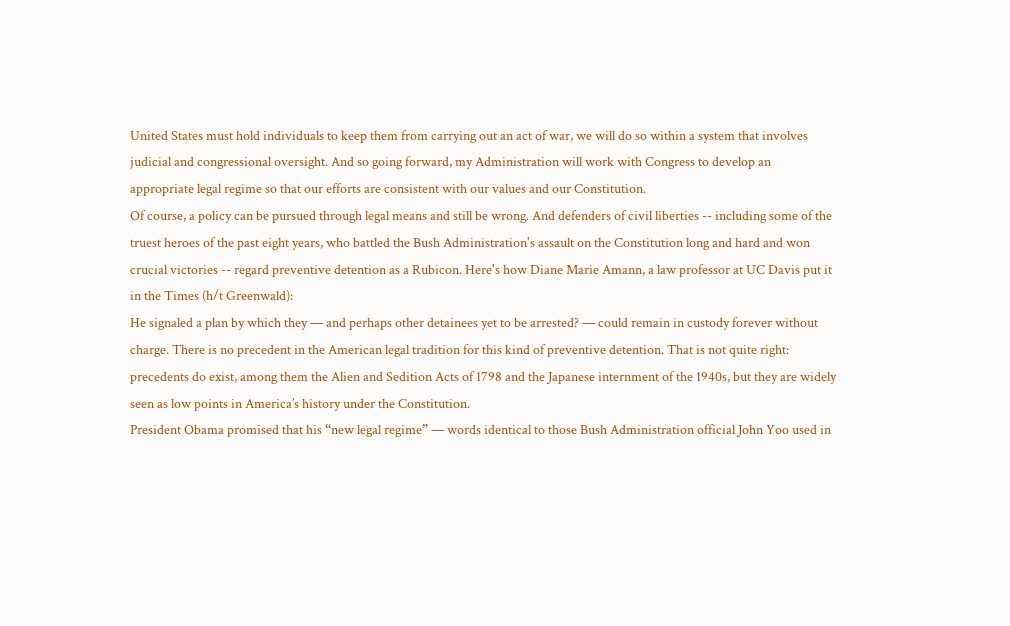United States must hold individuals to keep them from carrying out an act of war, we will do so within a system that involves judicial and congressional oversight. And so going forward, my Administration will work with Congress to develop an appropriate legal regime so that our efforts are consistent with our values and our Constitution.
Of course, a policy can be pursued through legal means and still be wrong. And defenders of civil liberties -- including some of the truest heroes of the past eight years, who battled the Bush Administration's assault on the Constitution long and hard and won crucial victories -- regard preventive detention as a Rubicon. Here's how Diane Marie Amann, a law professor at UC Davis put it in the Times (h/t Greenwald):
He signaled a plan by which they — and perhaps other detainees yet to be arrested? — could remain in custody forever without charge. There is no precedent in the American legal tradition for this kind of preventive detention. That is not quite right: precedents do exist, among them the Alien and Sedition Acts of 1798 and the Japanese internment of the 1940s, but they are widely seen as low points in America’s history under the Constitution.
President Obama promised that his “new legal regime” — words identical to those Bush Administration official John Yoo used in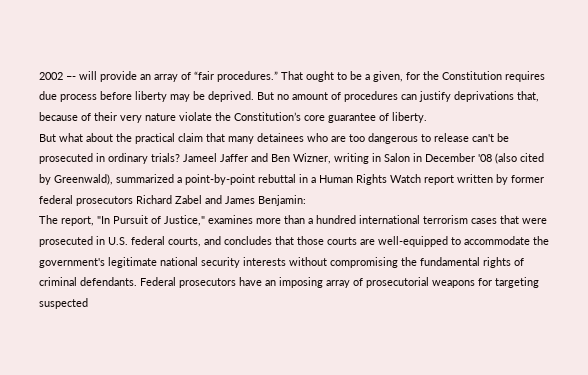2002 –- will provide an array of “fair procedures.” That ought to be a given, for the Constitution requires due process before liberty may be deprived. But no amount of procedures can justify deprivations that, because of their very nature violate the Constitution’s core guarantee of liberty.
But what about the practical claim that many detainees who are too dangerous to release can't be prosecuted in ordinary trials? Jameel Jaffer and Ben Wizner, writing in Salon in December '08 (also cited by Greenwald), summarized a point-by-point rebuttal in a Human Rights Watch report written by former federal prosecutors Richard Zabel and James Benjamin:
The report, "In Pursuit of Justice," examines more than a hundred international terrorism cases that were prosecuted in U.S. federal courts, and concludes that those courts are well-equipped to accommodate the government's legitimate national security interests without compromising the fundamental rights of criminal defendants. Federal prosecutors have an imposing array of prosecutorial weapons for targeting suspected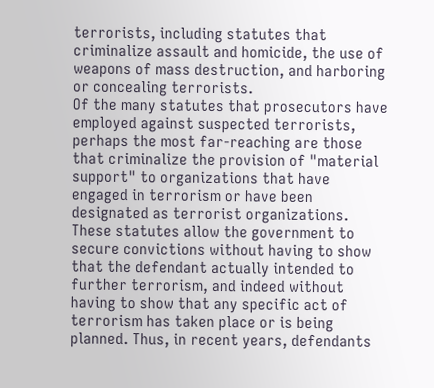terrorists, including statutes that criminalize assault and homicide, the use of weapons of mass destruction, and harboring or concealing terrorists.
Of the many statutes that prosecutors have employed against suspected terrorists, perhaps the most far-reaching are those that criminalize the provision of "material support" to organizations that have engaged in terrorism or have been designated as terrorist organizations. These statutes allow the government to secure convictions without having to show that the defendant actually intended to further terrorism, and indeed without having to show that any specific act of terrorism has taken place or is being planned. Thus, in recent years, defendants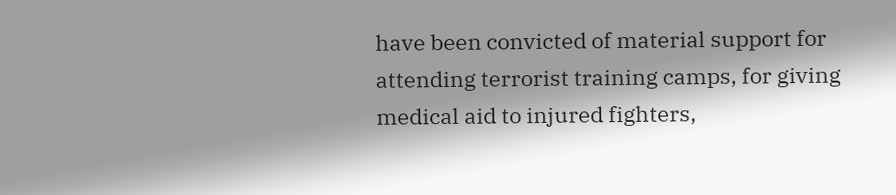have been convicted of material support for attending terrorist training camps, for giving medical aid to injured fighters,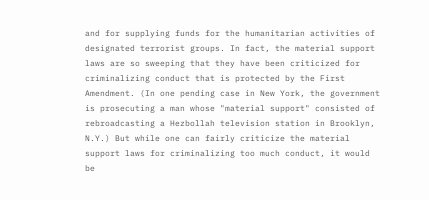and for supplying funds for the humanitarian activities of designated terrorist groups. In fact, the material support laws are so sweeping that they have been criticized for criminalizing conduct that is protected by the First Amendment. (In one pending case in New York, the government is prosecuting a man whose "material support" consisted of rebroadcasting a Hezbollah television station in Brooklyn, N.Y.) But while one can fairly criticize the material support laws for criminalizing too much conduct, it would be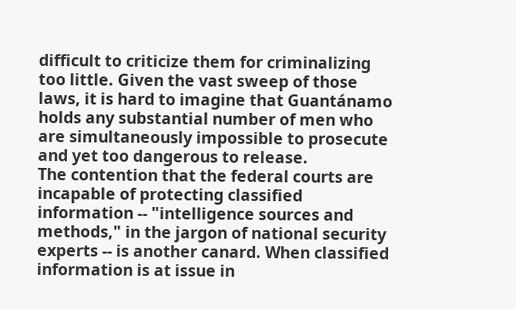difficult to criticize them for criminalizing too little. Given the vast sweep of those laws, it is hard to imagine that Guantánamo holds any substantial number of men who are simultaneously impossible to prosecute and yet too dangerous to release.
The contention that the federal courts are incapable of protecting classified information -- "intelligence sources and methods," in the jargon of national security experts -- is another canard. When classified information is at issue in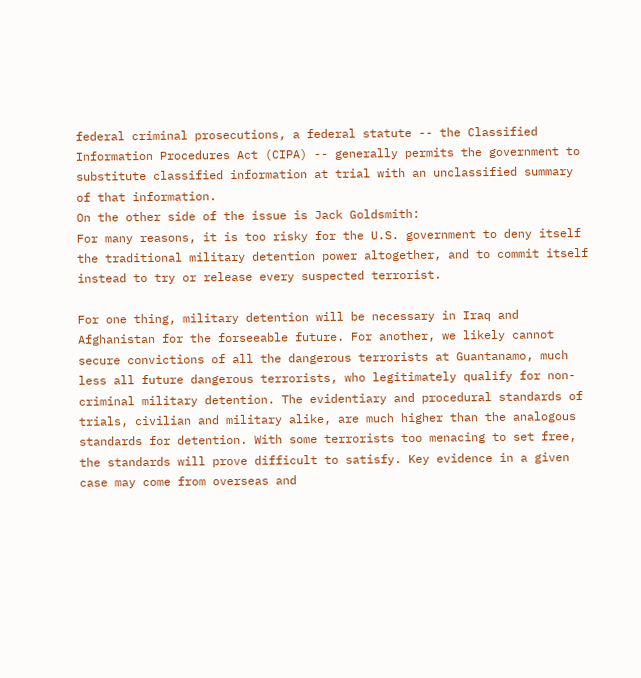federal criminal prosecutions, a federal statute -- the Classified Information Procedures Act (CIPA) -- generally permits the government to substitute classified information at trial with an unclassified summary of that information.
On the other side of the issue is Jack Goldsmith:
For many reasons, it is too risky for the U.S. government to deny itself the traditional military detention power altogether, and to commit itself instead to try or release every suspected terrorist.

For one thing, military detention will be necessary in Iraq and Afghanistan for the forseeable future. For another, we likely cannot secure convictions of all the dangerous terrorists at Guantanamo, much less all future dangerous terrorists, who legitimately qualify for non-criminal military detention. The evidentiary and procedural standards of trials, civilian and military alike, are much higher than the analogous standards for detention. With some terrorists too menacing to set free, the standards will prove difficult to satisfy. Key evidence in a given case may come from overseas and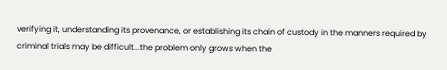verifying it, understanding its provenance, or establishing its chain of custody in the manners required by criminal trials may be difficult...the problem only grows when the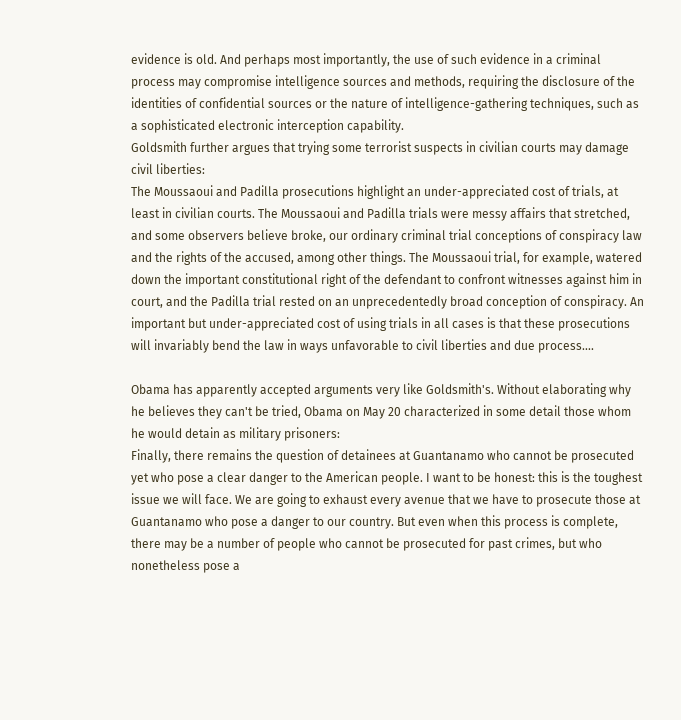evidence is old. And perhaps most importantly, the use of such evidence in a criminal process may compromise intelligence sources and methods, requiring the disclosure of the identities of confidential sources or the nature of intelligence-gathering techniques, such as a sophisticated electronic interception capability.
Goldsmith further argues that trying some terrorist suspects in civilian courts may damage civil liberties:
The Moussaoui and Padilla prosecutions highlight an under-appreciated cost of trials, at least in civilian courts. The Moussaoui and Padilla trials were messy affairs that stretched, and some observers believe broke, our ordinary criminal trial conceptions of conspiracy law and the rights of the accused, among other things. The Moussaoui trial, for example, watered down the important constitutional right of the defendant to confront witnesses against him in court, and the Padilla trial rested on an unprecedentedly broad conception of conspiracy. An important but under-appreciated cost of using trials in all cases is that these prosecutions will invariably bend the law in ways unfavorable to civil liberties and due process....

Obama has apparently accepted arguments very like Goldsmith's. Without elaborating why he believes they can't be tried, Obama on May 20 characterized in some detail those whom he would detain as military prisoners:
Finally, there remains the question of detainees at Guantanamo who cannot be prosecuted yet who pose a clear danger to the American people. I want to be honest: this is the toughest issue we will face. We are going to exhaust every avenue that we have to prosecute those at Guantanamo who pose a danger to our country. But even when this process is complete, there may be a number of people who cannot be prosecuted for past crimes, but who nonetheless pose a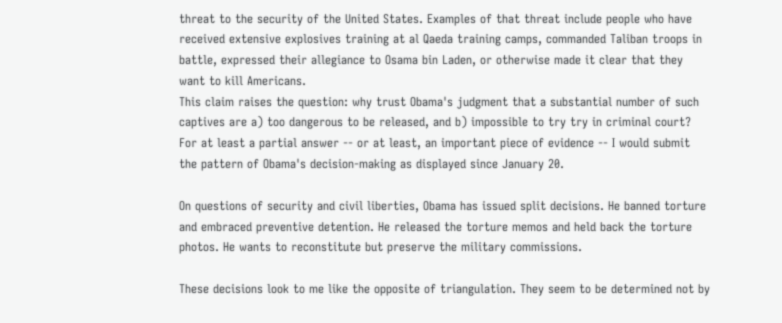threat to the security of the United States. Examples of that threat include people who have received extensive explosives training at al Qaeda training camps, commanded Taliban troops in battle, expressed their allegiance to Osama bin Laden, or otherwise made it clear that they want to kill Americans.
This claim raises the question: why trust Obama's judgment that a substantial number of such captives are a) too dangerous to be released, and b) impossible to try try in criminal court? For at least a partial answer -- or at least, an important piece of evidence -- I would submit the pattern of Obama's decision-making as displayed since January 20.

On questions of security and civil liberties, Obama has issued split decisions. He banned torture and embraced preventive detention. He released the torture memos and held back the torture photos. He wants to reconstitute but preserve the military commissions.

These decisions look to me like the opposite of triangulation. They seem to be determined not by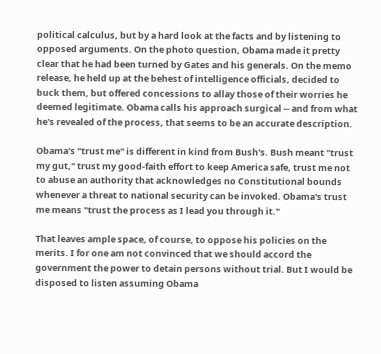political calculus, but by a hard look at the facts and by listening to opposed arguments. On the photo question, Obama made it pretty clear that he had been turned by Gates and his generals. On the memo release, he held up at the behest of intelligence officials, decided to buck them, but offered concessions to allay those of their worries he deemed legitimate. Obama calls his approach surgical -- and from what he's revealed of the process, that seems to be an accurate description.

Obama's "trust me" is different in kind from Bush's. Bush meant "trust my gut," trust my good-faith effort to keep America safe, trust me not to abuse an authority that acknowledges no Constitutional bounds whenever a threat to national security can be invoked. Obama's trust me means "trust the process as I lead you through it."

That leaves ample space, of course, to oppose his policies on the merits. I for one am not convinced that we should accord the government the power to detain persons without trial. But I would be disposed to listen assuming Obama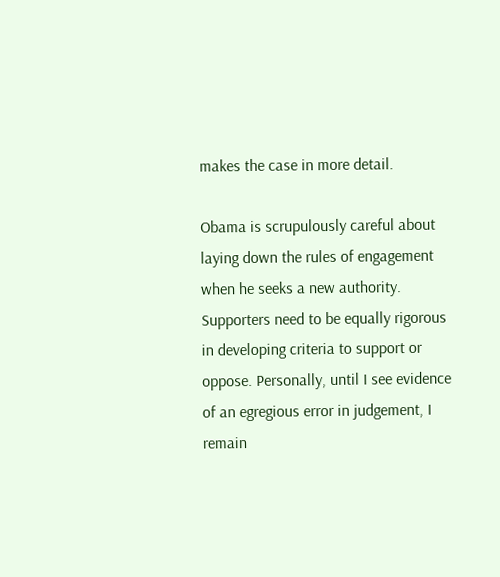makes the case in more detail.

Obama is scrupulously careful about laying down the rules of engagement when he seeks a new authority. Supporters need to be equally rigorous in developing criteria to support or oppose. Personally, until I see evidence of an egregious error in judgement, I remain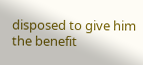disposed to give him the benefit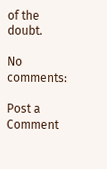of the doubt.

No comments:

Post a Comment